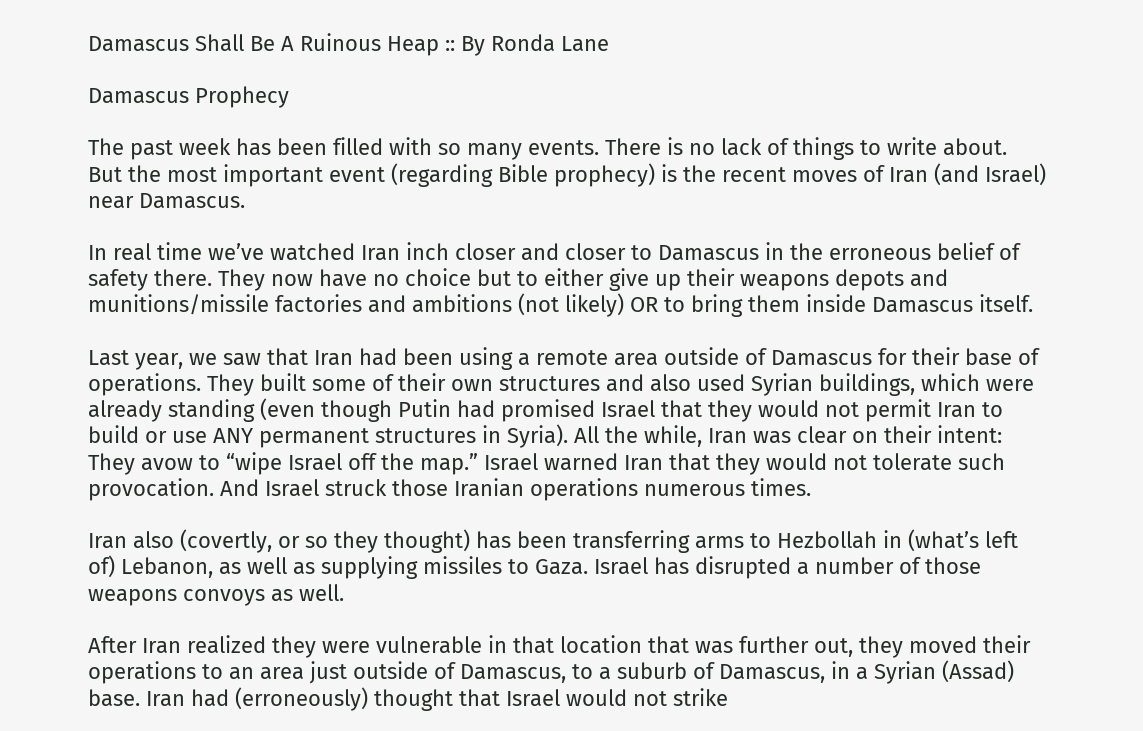Damascus Shall Be A Ruinous Heap :: By Ronda Lane

Damascus Prophecy

The past week has been filled with so many events. There is no lack of things to write about. But the most important event (regarding Bible prophecy) is the recent moves of Iran (and Israel) near Damascus.

In real time we’ve watched Iran inch closer and closer to Damascus in the erroneous belief of safety there. They now have no choice but to either give up their weapons depots and munitions/missile factories and ambitions (not likely) OR to bring them inside Damascus itself.

Last year, we saw that Iran had been using a remote area outside of Damascus for their base of operations. They built some of their own structures and also used Syrian buildings, which were already standing (even though Putin had promised Israel that they would not permit Iran to build or use ANY permanent structures in Syria). All the while, Iran was clear on their intent: They avow to “wipe Israel off the map.” Israel warned Iran that they would not tolerate such provocation. And Israel struck those Iranian operations numerous times.

Iran also (covertly, or so they thought) has been transferring arms to Hezbollah in (what’s left of) Lebanon, as well as supplying missiles to Gaza. Israel has disrupted a number of those weapons convoys as well.

After Iran realized they were vulnerable in that location that was further out, they moved their operations to an area just outside of Damascus, to a suburb of Damascus, in a Syrian (Assad) base. Iran had (erroneously) thought that Israel would not strike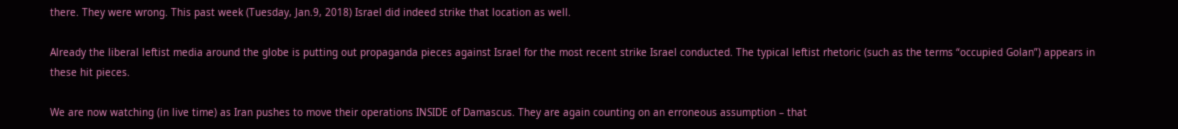there. They were wrong. This past week (Tuesday, Jan.9, 2018) Israel did indeed strike that location as well.

Already the liberal leftist media around the globe is putting out propaganda pieces against Israel for the most recent strike Israel conducted. The typical leftist rhetoric (such as the terms “occupied Golan”) appears in these hit pieces.

We are now watching (in live time) as Iran pushes to move their operations INSIDE of Damascus. They are again counting on an erroneous assumption – that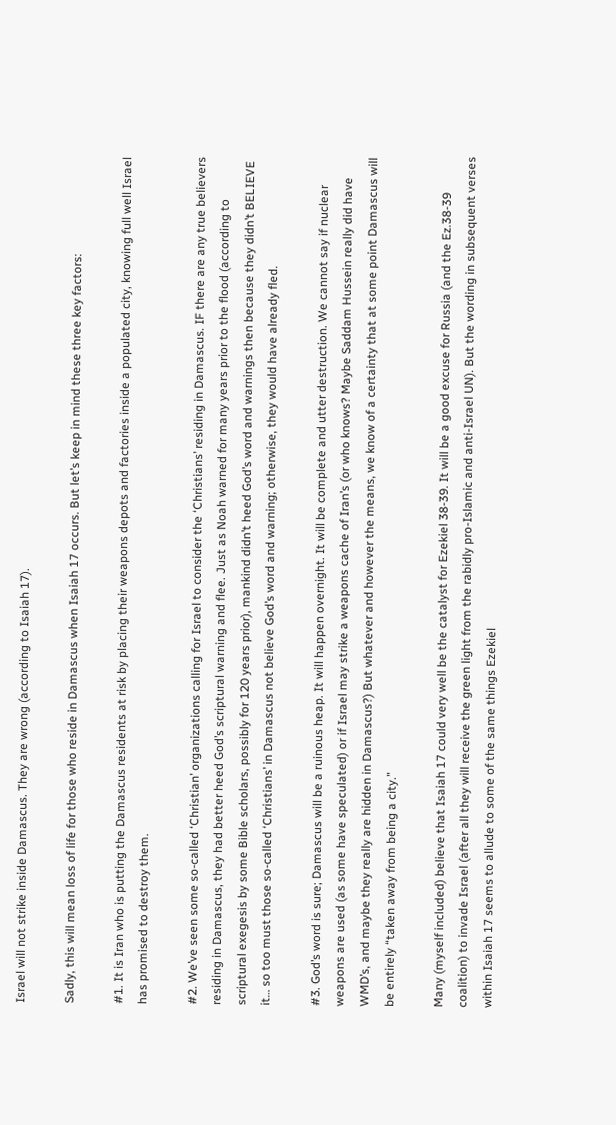Israel will not strike inside Damascus. They are wrong (according to Isaiah 17).

Sadly, this will mean loss of life for those who reside in Damascus when Isaiah 17 occurs. But let’s keep in mind these three key factors:

#1. It is Iran who is putting the Damascus residents at risk by placing their weapons depots and factories inside a populated city, knowing full well Israel has promised to destroy them.

#2. We’ve seen some so-called ‘Christian’ organizations calling for Israel to consider the ‘Christians’ residing in Damascus. IF there are any true believers residing in Damascus, they had better heed God’s scriptural warning and flee. Just as Noah warned for many years prior to the flood (according to scriptural exegesis by some Bible scholars, possibly for 120 years prior), mankind didn’t heed God’s word and warnings then because they didn’t BELIEVE it… so too must those so-called ‘Christians’ in Damascus not believe God’s word and warning; otherwise, they would have already fled.

#3. God’s word is sure; Damascus will be a ruinous heap. It will happen overnight. It will be complete and utter destruction. We cannot say if nuclear weapons are used (as some have speculated) or if Israel may strike a weapons cache of Iran’s (or who knows? Maybe Saddam Hussein really did have WMD’s, and maybe they really are hidden in Damascus?) But whatever and however the means, we know of a certainty that at some point Damascus will be entirely “taken away from being a city.”

Many (myself included) believe that Isaiah 17 could very well be the catalyst for Ezekiel 38-39. It will be a good excuse for Russia (and the Ez.38-39 coalition) to invade Israel (after all they will receive the green light from the rabidly pro-Islamic and anti-Israel UN). But the wording in subsequent verses within Isaiah 17 seems to allude to some of the same things Ezekiel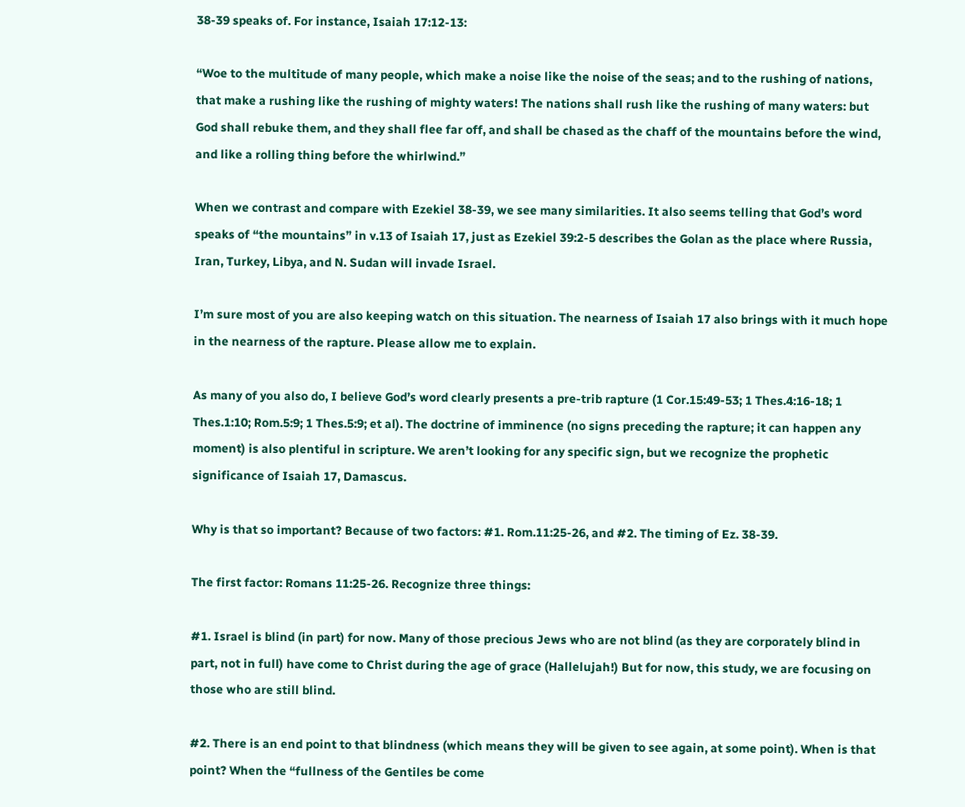38-39 speaks of. For instance, Isaiah 17:12-13:

“Woe to the multitude of many people, which make a noise like the noise of the seas; and to the rushing of nations, that make a rushing like the rushing of mighty waters! The nations shall rush like the rushing of many waters: but God shall rebuke them, and they shall flee far off, and shall be chased as the chaff of the mountains before the wind, and like a rolling thing before the whirlwind.”

When we contrast and compare with Ezekiel 38-39, we see many similarities. It also seems telling that God’s word speaks of “the mountains” in v.13 of Isaiah 17, just as Ezekiel 39:2-5 describes the Golan as the place where Russia, Iran, Turkey, Libya, and N. Sudan will invade Israel.

I’m sure most of you are also keeping watch on this situation. The nearness of Isaiah 17 also brings with it much hope in the nearness of the rapture. Please allow me to explain.

As many of you also do, I believe God’s word clearly presents a pre-trib rapture (1 Cor.15:49-53; 1 Thes.4:16-18; 1 Thes.1:10; Rom.5:9; 1 Thes.5:9; et al). The doctrine of imminence (no signs preceding the rapture; it can happen any moment) is also plentiful in scripture. We aren’t looking for any specific sign, but we recognize the prophetic significance of Isaiah 17, Damascus.

Why is that so important? Because of two factors: #1. Rom.11:25-26, and #2. The timing of Ez. 38-39.

The first factor: Romans 11:25-26. Recognize three things:

#1. Israel is blind (in part) for now. Many of those precious Jews who are not blind (as they are corporately blind in part, not in full) have come to Christ during the age of grace (Hallelujah!) But for now, this study, we are focusing on those who are still blind.

#2. There is an end point to that blindness (which means they will be given to see again, at some point). When is that point? When the “fullness of the Gentiles be come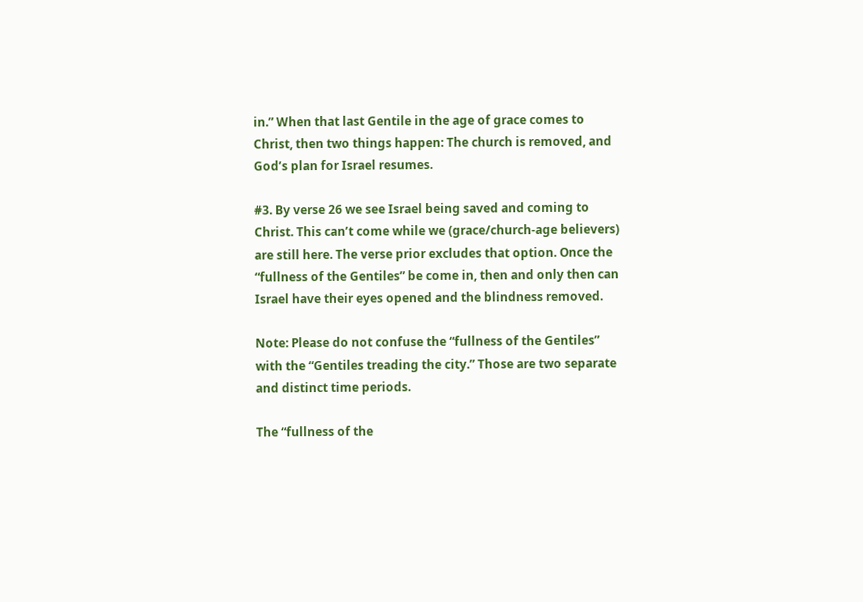in.” When that last Gentile in the age of grace comes to Christ, then two things happen: The church is removed, and God’s plan for Israel resumes.

#3. By verse 26 we see Israel being saved and coming to Christ. This can’t come while we (grace/church-age believers) are still here. The verse prior excludes that option. Once the “fullness of the Gentiles” be come in, then and only then can Israel have their eyes opened and the blindness removed.

Note: Please do not confuse the “fullness of the Gentiles” with the “Gentiles treading the city.” Those are two separate and distinct time periods.

The “fullness of the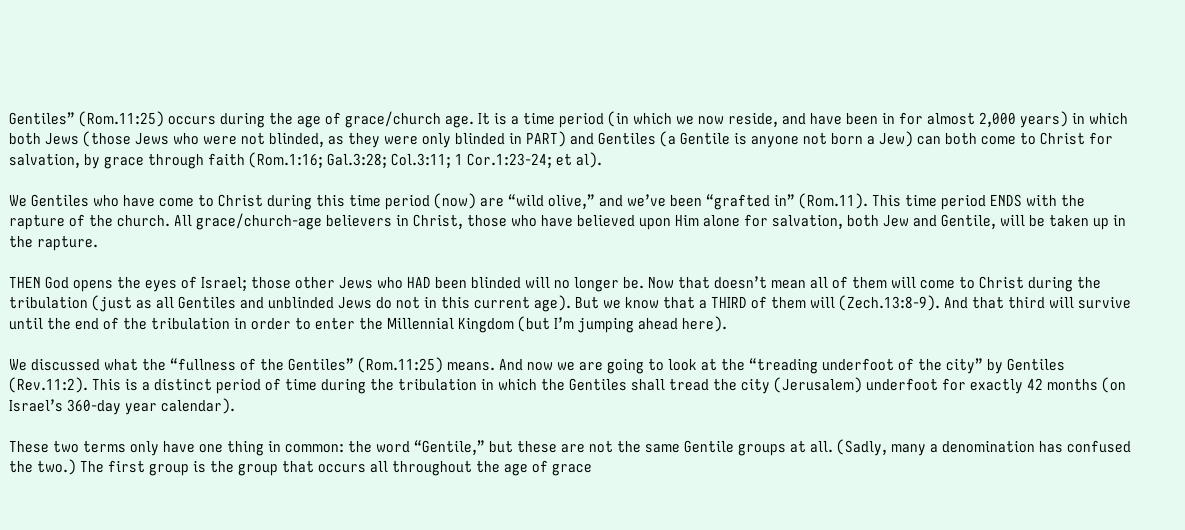Gentiles” (Rom.11:25) occurs during the age of grace/church age. It is a time period (in which we now reside, and have been in for almost 2,000 years) in which both Jews (those Jews who were not blinded, as they were only blinded in PART) and Gentiles (a Gentile is anyone not born a Jew) can both come to Christ for salvation, by grace through faith (Rom.1:16; Gal.3:28; Col.3:11; 1 Cor.1:23-24; et al).

We Gentiles who have come to Christ during this time period (now) are “wild olive,” and we’ve been “grafted in” (Rom.11). This time period ENDS with the rapture of the church. All grace/church-age believers in Christ, those who have believed upon Him alone for salvation, both Jew and Gentile, will be taken up in the rapture.

THEN God opens the eyes of Israel; those other Jews who HAD been blinded will no longer be. Now that doesn’t mean all of them will come to Christ during the tribulation (just as all Gentiles and unblinded Jews do not in this current age). But we know that a THIRD of them will (Zech.13:8-9). And that third will survive until the end of the tribulation in order to enter the Millennial Kingdom (but I’m jumping ahead here).

We discussed what the “fullness of the Gentiles” (Rom.11:25) means. And now we are going to look at the “treading underfoot of the city” by Gentiles (Rev.11:2). This is a distinct period of time during the tribulation in which the Gentiles shall tread the city (Jerusalem) underfoot for exactly 42 months (on Israel’s 360-day year calendar).

These two terms only have one thing in common: the word “Gentile,” but these are not the same Gentile groups at all. (Sadly, many a denomination has confused the two.) The first group is the group that occurs all throughout the age of grace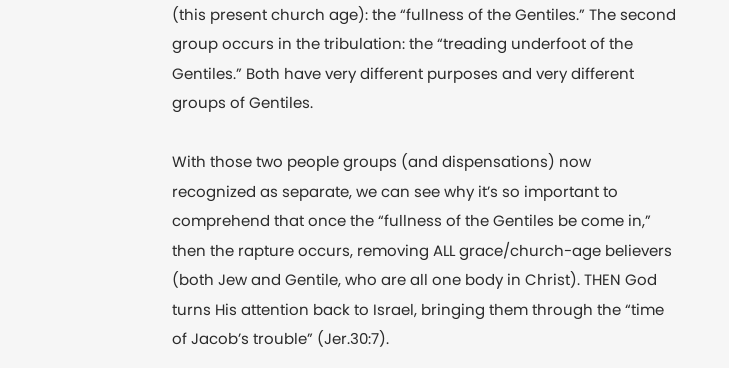(this present church age): the “fullness of the Gentiles.” The second group occurs in the tribulation: the “treading underfoot of the Gentiles.” Both have very different purposes and very different groups of Gentiles.

With those two people groups (and dispensations) now recognized as separate, we can see why it’s so important to comprehend that once the “fullness of the Gentiles be come in,” then the rapture occurs, removing ALL grace/church-age believers (both Jew and Gentile, who are all one body in Christ). THEN God turns His attention back to Israel, bringing them through the “time of Jacob’s trouble” (Jer.30:7).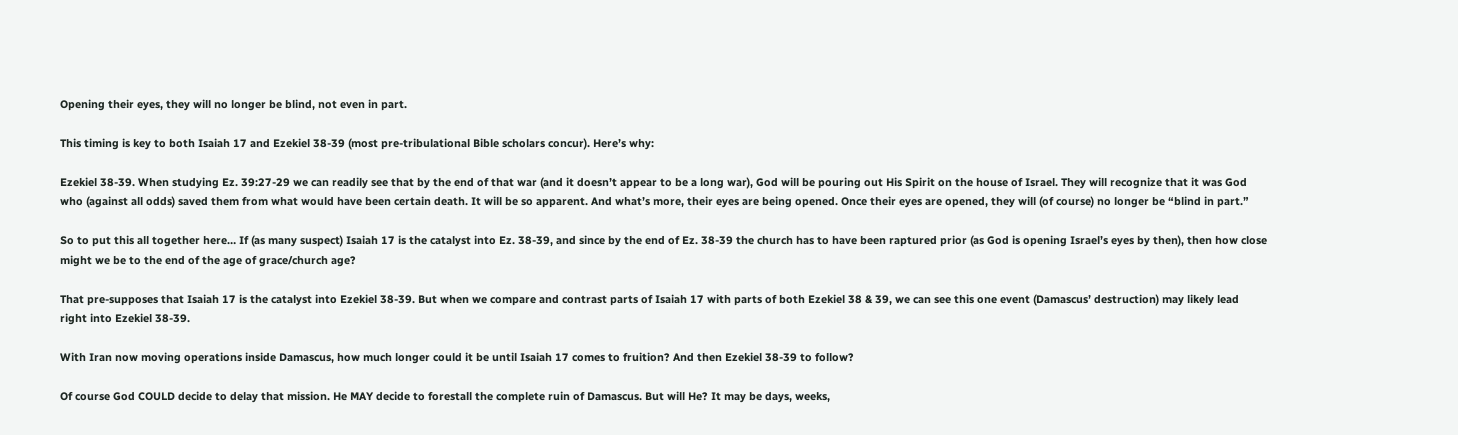Opening their eyes, they will no longer be blind, not even in part.

This timing is key to both Isaiah 17 and Ezekiel 38-39 (most pre-tribulational Bible scholars concur). Here’s why:

Ezekiel 38-39. When studying Ez. 39:27-29 we can readily see that by the end of that war (and it doesn’t appear to be a long war), God will be pouring out His Spirit on the house of Israel. They will recognize that it was God who (against all odds) saved them from what would have been certain death. It will be so apparent. And what’s more, their eyes are being opened. Once their eyes are opened, they will (of course) no longer be “blind in part.”

So to put this all together here… If (as many suspect) Isaiah 17 is the catalyst into Ez. 38-39, and since by the end of Ez. 38-39 the church has to have been raptured prior (as God is opening Israel’s eyes by then), then how close might we be to the end of the age of grace/church age?

That pre-supposes that Isaiah 17 is the catalyst into Ezekiel 38-39. But when we compare and contrast parts of Isaiah 17 with parts of both Ezekiel 38 & 39, we can see this one event (Damascus’ destruction) may likely lead right into Ezekiel 38-39.

With Iran now moving operations inside Damascus, how much longer could it be until Isaiah 17 comes to fruition? And then Ezekiel 38-39 to follow?

Of course God COULD decide to delay that mission. He MAY decide to forestall the complete ruin of Damascus. But will He? It may be days, weeks,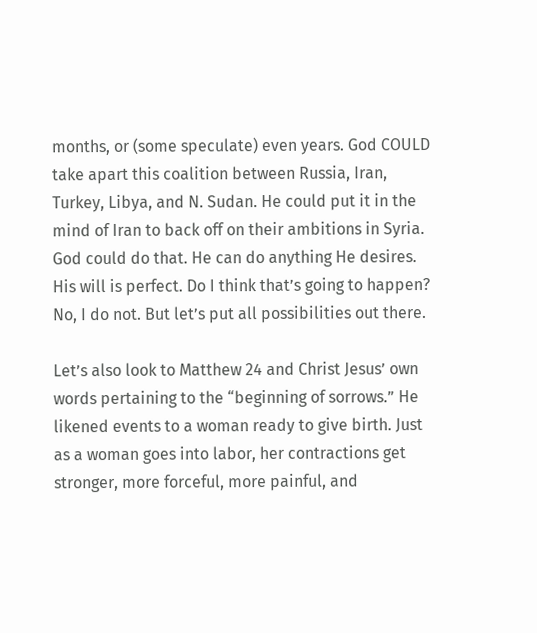months, or (some speculate) even years. God COULD take apart this coalition between Russia, Iran, Turkey, Libya, and N. Sudan. He could put it in the mind of Iran to back off on their ambitions in Syria. God could do that. He can do anything He desires. His will is perfect. Do I think that’s going to happen? No, I do not. But let’s put all possibilities out there.

Let’s also look to Matthew 24 and Christ Jesus’ own words pertaining to the “beginning of sorrows.” He likened events to a woman ready to give birth. Just as a woman goes into labor, her contractions get stronger, more forceful, more painful, and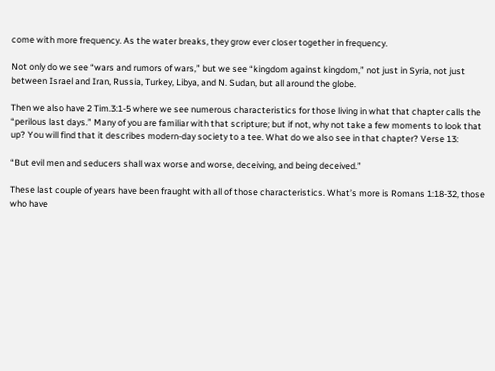come with more frequency. As the water breaks, they grow ever closer together in frequency.

Not only do we see “wars and rumors of wars,” but we see “kingdom against kingdom,” not just in Syria, not just between Israel and Iran, Russia, Turkey, Libya, and N. Sudan, but all around the globe.

Then we also have 2 Tim.3:1-5 where we see numerous characteristics for those living in what that chapter calls the “perilous last days.” Many of you are familiar with that scripture; but if not, why not take a few moments to look that up? You will find that it describes modern-day society to a tee. What do we also see in that chapter? Verse 13:

“But evil men and seducers shall wax worse and worse, deceiving, and being deceived.”

These last couple of years have been fraught with all of those characteristics. What’s more is Romans 1:18-32, those who have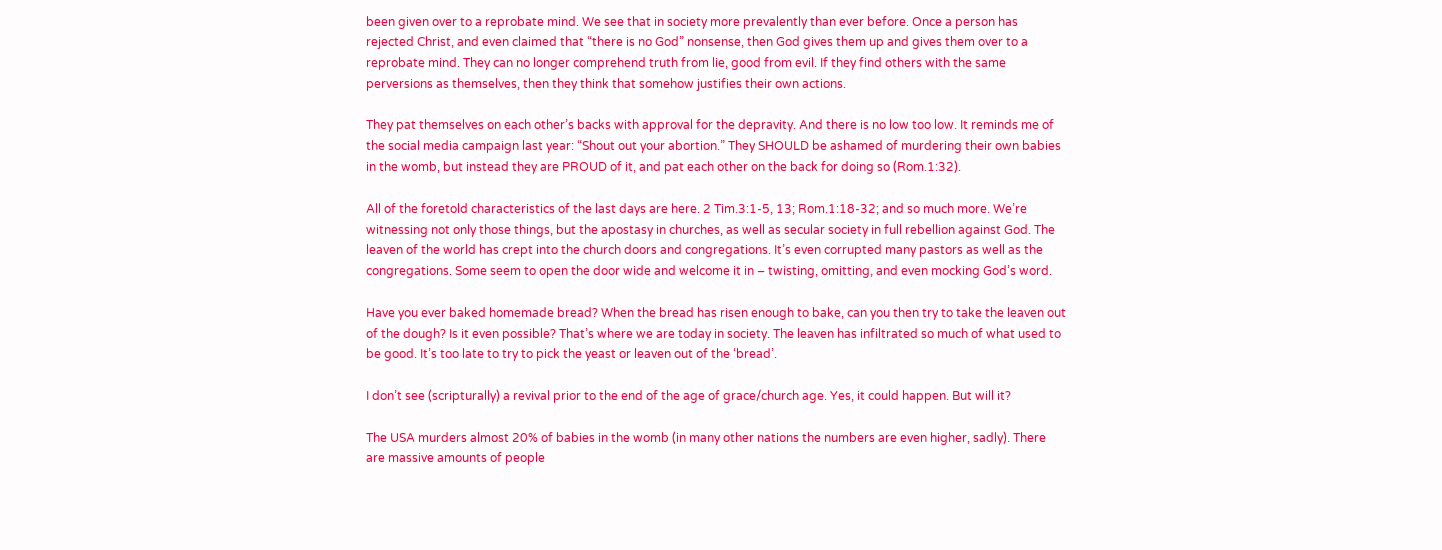been given over to a reprobate mind. We see that in society more prevalently than ever before. Once a person has rejected Christ, and even claimed that “there is no God” nonsense, then God gives them up and gives them over to a reprobate mind. They can no longer comprehend truth from lie, good from evil. If they find others with the same perversions as themselves, then they think that somehow justifies their own actions.

They pat themselves on each other’s backs with approval for the depravity. And there is no low too low. It reminds me of the social media campaign last year: “Shout out your abortion.” They SHOULD be ashamed of murdering their own babies in the womb, but instead they are PROUD of it, and pat each other on the back for doing so (Rom.1:32).

All of the foretold characteristics of the last days are here. 2 Tim.3:1-5, 13; Rom.1:18-32; and so much more. We’re witnessing not only those things, but the apostasy in churches, as well as secular society in full rebellion against God. The leaven of the world has crept into the church doors and congregations. It’s even corrupted many pastors as well as the congregations. Some seem to open the door wide and welcome it in – twisting, omitting, and even mocking God’s word.

Have you ever baked homemade bread? When the bread has risen enough to bake, can you then try to take the leaven out of the dough? Is it even possible? That’s where we are today in society. The leaven has infiltrated so much of what used to be good. It’s too late to try to pick the yeast or leaven out of the ‘bread’.

I don’t see (scripturally) a revival prior to the end of the age of grace/church age. Yes, it could happen. But will it?

The USA murders almost 20% of babies in the womb (in many other nations the numbers are even higher, sadly). There are massive amounts of people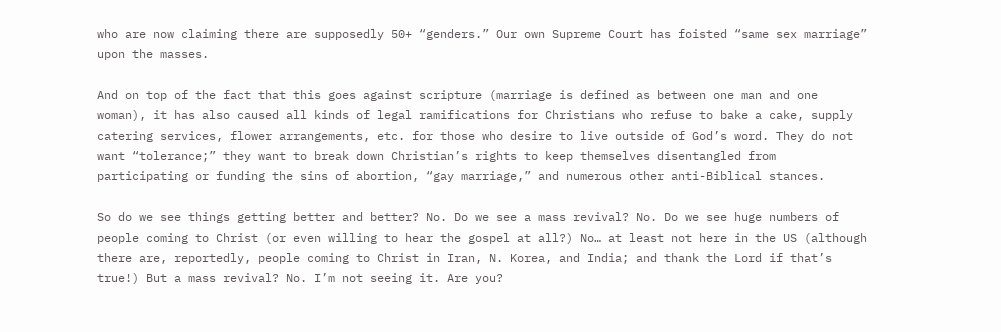who are now claiming there are supposedly 50+ “genders.” Our own Supreme Court has foisted “same sex marriage” upon the masses.

And on top of the fact that this goes against scripture (marriage is defined as between one man and one woman), it has also caused all kinds of legal ramifications for Christians who refuse to bake a cake, supply catering services, flower arrangements, etc. for those who desire to live outside of God’s word. They do not want “tolerance;” they want to break down Christian’s rights to keep themselves disentangled from participating or funding the sins of abortion, “gay marriage,” and numerous other anti-Biblical stances.

So do we see things getting better and better? No. Do we see a mass revival? No. Do we see huge numbers of people coming to Christ (or even willing to hear the gospel at all?) No… at least not here in the US (although there are, reportedly, people coming to Christ in Iran, N. Korea, and India; and thank the Lord if that’s true!) But a mass revival? No. I’m not seeing it. Are you?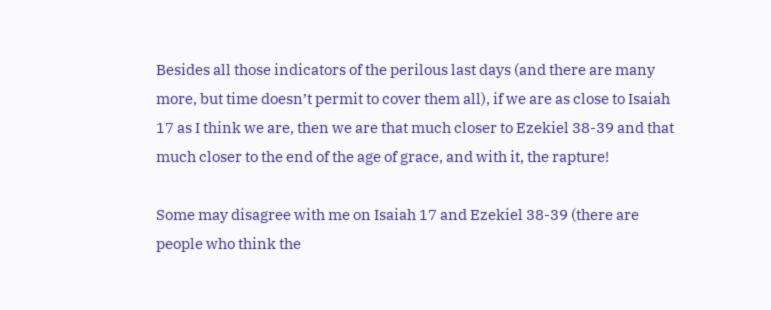Besides all those indicators of the perilous last days (and there are many more, but time doesn’t permit to cover them all), if we are as close to Isaiah 17 as I think we are, then we are that much closer to Ezekiel 38-39 and that much closer to the end of the age of grace, and with it, the rapture!

Some may disagree with me on Isaiah 17 and Ezekiel 38-39 (there are people who think the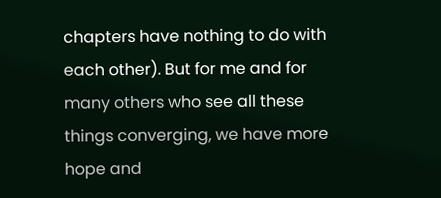chapters have nothing to do with each other). But for me and for many others who see all these things converging, we have more hope and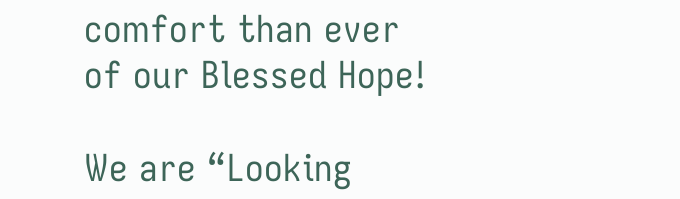comfort than ever of our Blessed Hope!

We are “Looking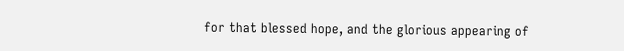for that blessed hope, and the glorious appearing of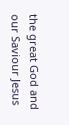the great God and our Saviour Jesus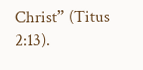Christ” (Titus 2:13).